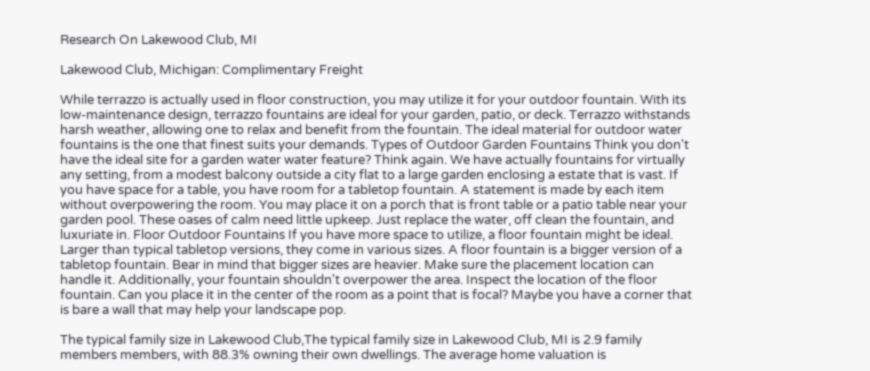Research On Lakewood Club, MI

Lakewood Club, Michigan: Complimentary Freight

While terrazzo is actually used in floor construction, you may utilize it for your outdoor fountain. With its low-maintenance design, terrazzo fountains are ideal for your garden, patio, or deck. Terrazzo withstands harsh weather, allowing one to relax and benefit from the fountain. The ideal material for outdoor water fountains is the one that finest suits your demands. Types of Outdoor Garden Fountains Think you don't have the ideal site for a garden water water feature? Think again. We have actually fountains for virtually any setting, from a modest balcony outside a city flat to a large garden enclosing a estate that is vast. If you have space for a table, you have room for a tabletop fountain. A statement is made by each item without overpowering the room. You may place it on a porch that is front table or a patio table near your garden pool. These oases of calm need little upkeep. Just replace the water, off clean the fountain, and luxuriate in. Floor Outdoor Fountains If you have more space to utilize, a floor fountain might be ideal. Larger than typical tabletop versions, they come in various sizes. A floor fountain is a bigger version of a tabletop fountain. Bear in mind that bigger sizes are heavier. Make sure the placement location can handle it. Additionally, your fountain shouldn't overpower the area. Inspect the location of the floor fountain. Can you place it in the center of the room as a point that is focal? Maybe you have a corner that is bare a wall that may help your landscape pop.

The typical family size in Lakewood Club,The typical family size in Lakewood Club, MI is 2.9 family members members, with 88.3% owning their own dwellings. The average home valuation is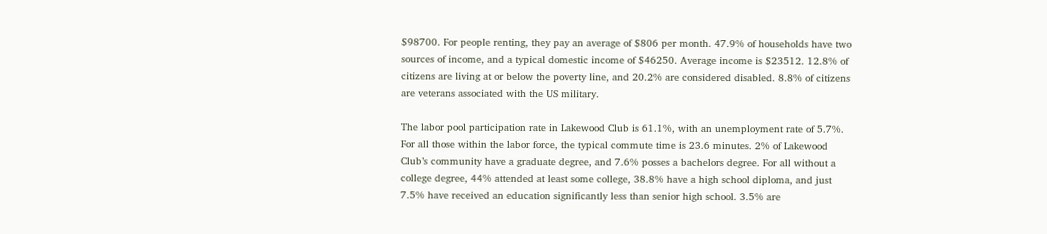$98700. For people renting, they pay an average of $806 per month. 47.9% of households have two sources of income, and a typical domestic income of $46250. Average income is $23512. 12.8% of citizens are living at or below the poverty line, and 20.2% are considered disabled. 8.8% of citizens are veterans associated with the US military.

The labor pool participation rate in Lakewood Club is 61.1%, with an unemployment rate of 5.7%. For all those within the labor force, the typical commute time is 23.6 minutes. 2% of Lakewood Club’s community have a graduate degree, and 7.6% posses a bachelors degree. For all without a college degree, 44% attended at least some college, 38.8% have a high school diploma, and just 7.5% have received an education significantly less than senior high school. 3.5% are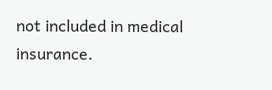not included in medical insurance.